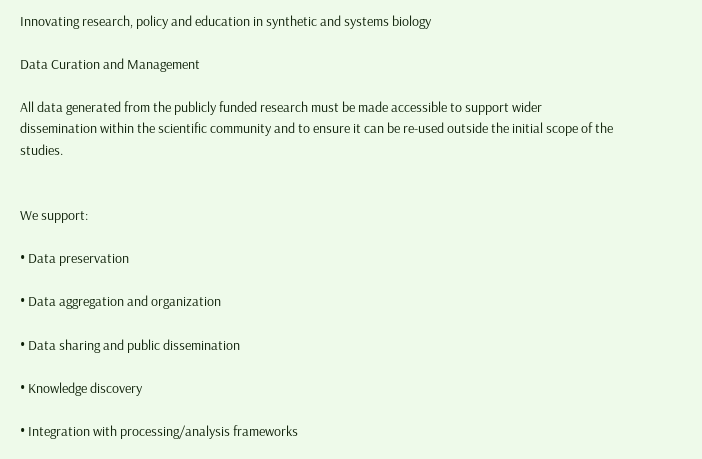Innovating research, policy and education in synthetic and systems biology

Data Curation and Management

All data generated from the publicly funded research must be made accessible to support wider dissemination within the scientific community and to ensure it can be re-used outside the initial scope of the studies.


We support:

• Data preservation

• Data aggregation and organization

• Data sharing and public dissemination

• Knowledge discovery

• Integration with processing/analysis frameworks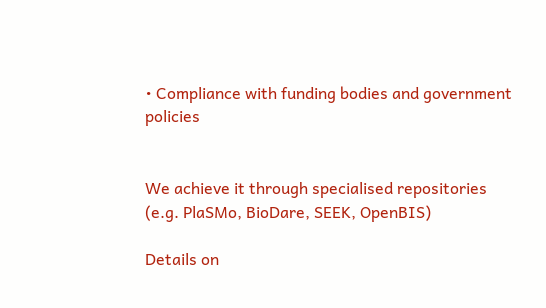• Compliance with funding bodies and government policies


We achieve it through specialised repositories (e.g. PlaSMo, BioDare, SEEK, OpenBIS)

Details on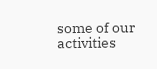some of our activities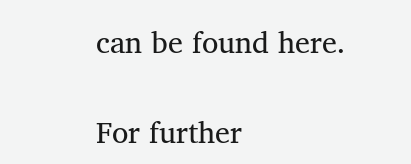can be found here.

For further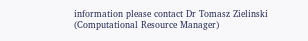information please contact Dr Tomasz Zielinski (Computational Resource Manager)